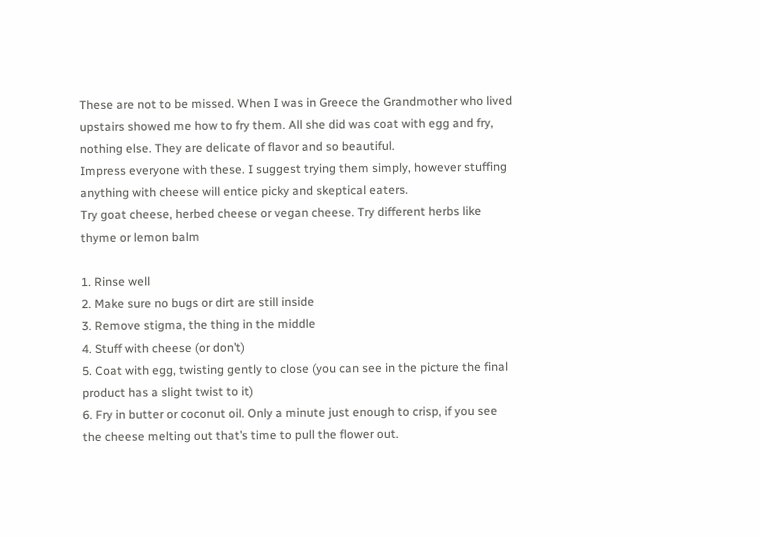These are not to be missed. When I was in Greece the Grandmother who lived upstairs showed me how to fry them. All she did was coat with egg and fry, nothing else. They are delicate of flavor and so beautiful.
Impress everyone with these. I suggest trying them simply, however stuffing anything with cheese will entice picky and skeptical eaters.
Try goat cheese, herbed cheese or vegan cheese. Try different herbs like thyme or lemon balm

1. Rinse well
2. Make sure no bugs or dirt are still inside
3. Remove stigma, the thing in the middle
4. Stuff with cheese (or don’t)
5. Coat with egg, twisting gently to close (you can see in the picture the final product has a slight twist to it)
6. Fry in butter or coconut oil. Only a minute just enough to crisp, if you see the cheese melting out that’s time to pull the flower out.